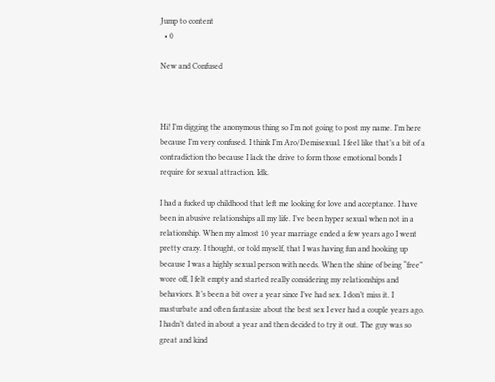Jump to content
  • 0

New and Confused



Hi! I’m digging the anonymous thing so I’m not going to post my name. I’m here because I’m very confused. I think I’m Aro/Demisexual. I feel like that’s a bit of a contradiction tho because I lack the drive to form those emotional bonds I require for sexual attraction. Idk.

I had a fucked up childhood that left me looking for love and acceptance. I have been in abusive relationships all my life. I’ve been hyper sexual when not in a relationship. When my almost 10 year marriage ended a few years ago I went pretty crazy. I thought, or told myself, that I was having fun and hooking up because I was a highly sexual person with needs. When the shine of being “free” wore off, I felt empty and started really considering my relationships and behaviors. It’s been a bit over a year since I’ve had sex. I don’t miss it. I masturbate and often fantasize about the best sex I ever had a couple years ago. I hadn’t dated in about a year and then decided to try it out. The guy was so great and kind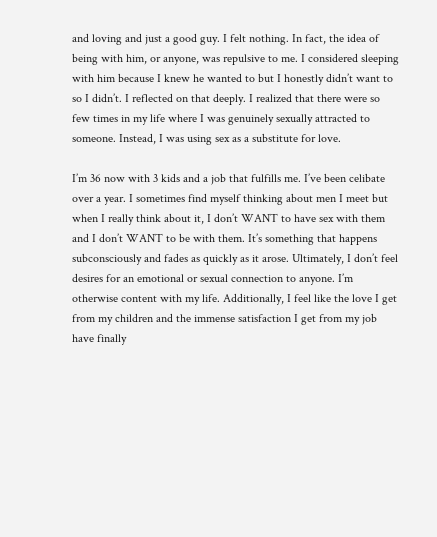and loving and just a good guy. I felt nothing. In fact, the idea of being with him, or anyone, was repulsive to me. I considered sleeping with him because I knew he wanted to but I honestly didn’t want to so I didn’t. I reflected on that deeply. I realized that there were so few times in my life where I was genuinely sexually attracted to someone. Instead, I was using sex as a substitute for love.

I’m 36 now with 3 kids and a job that fulfills me. I’ve been celibate over a year. I sometimes find myself thinking about men I meet but when I really think about it, I don’t WANT to have sex with them and I don’t WANT to be with them. It’s something that happens subconsciously and fades as quickly as it arose. Ultimately, I don’t feel desires for an emotional or sexual connection to anyone. I’m otherwise content with my life. Additionally, I feel like the love I get from my children and the immense satisfaction I get from my job have finally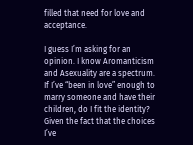filled that need for love and acceptance.

I guess I’m asking for an opinion. I know Aromanticism and Asexuality are a spectrum. If I’ve “been in love” enough to marry someone and have their children, do I fit the identity? Given the fact that the choices I’ve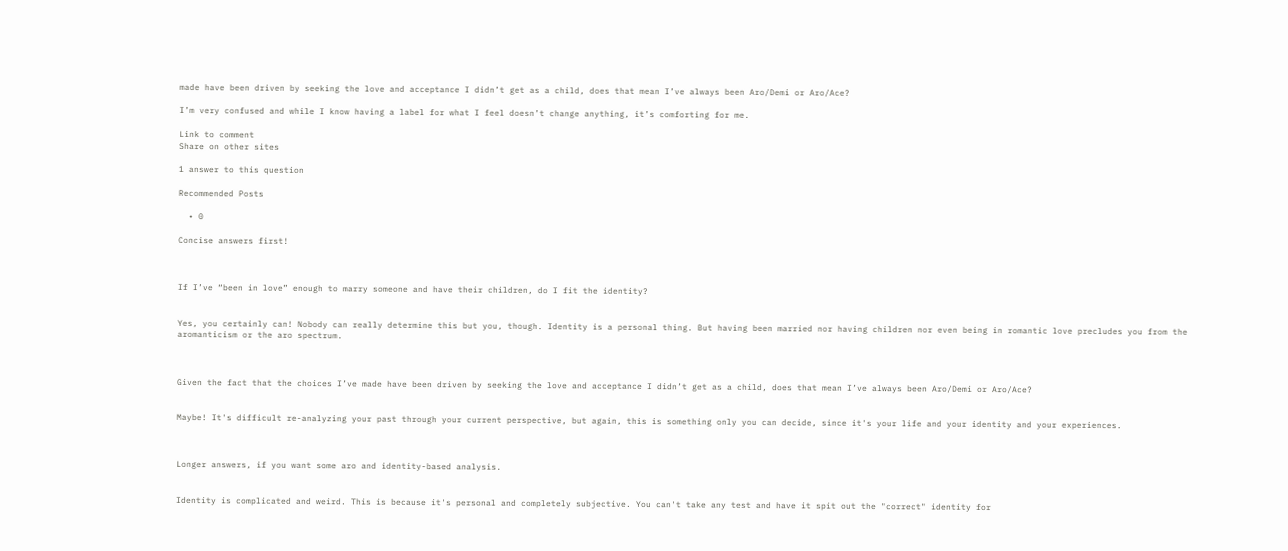made have been driven by seeking the love and acceptance I didn’t get as a child, does that mean I’ve always been Aro/Demi or Aro/Ace?

I’m very confused and while I know having a label for what I feel doesn’t change anything, it’s comforting for me.

Link to comment
Share on other sites

1 answer to this question

Recommended Posts

  • 0

Concise answers first!



If I’ve “been in love” enough to marry someone and have their children, do I fit the identity?


Yes, you certainly can! Nobody can really determine this but you, though. Identity is a personal thing. But having been married nor having children nor even being in romantic love precludes you from the aromanticism or the aro spectrum.



Given the fact that the choices I’ve made have been driven by seeking the love and acceptance I didn’t get as a child, does that mean I’ve always been Aro/Demi or Aro/Ace?


Maybe! It's difficult re-analyzing your past through your current perspective, but again, this is something only you can decide, since it's your life and your identity and your experiences.



Longer answers, if you want some aro and identity-based analysis.


Identity is complicated and weird. This is because it's personal and completely subjective. You can't take any test and have it spit out the "correct" identity for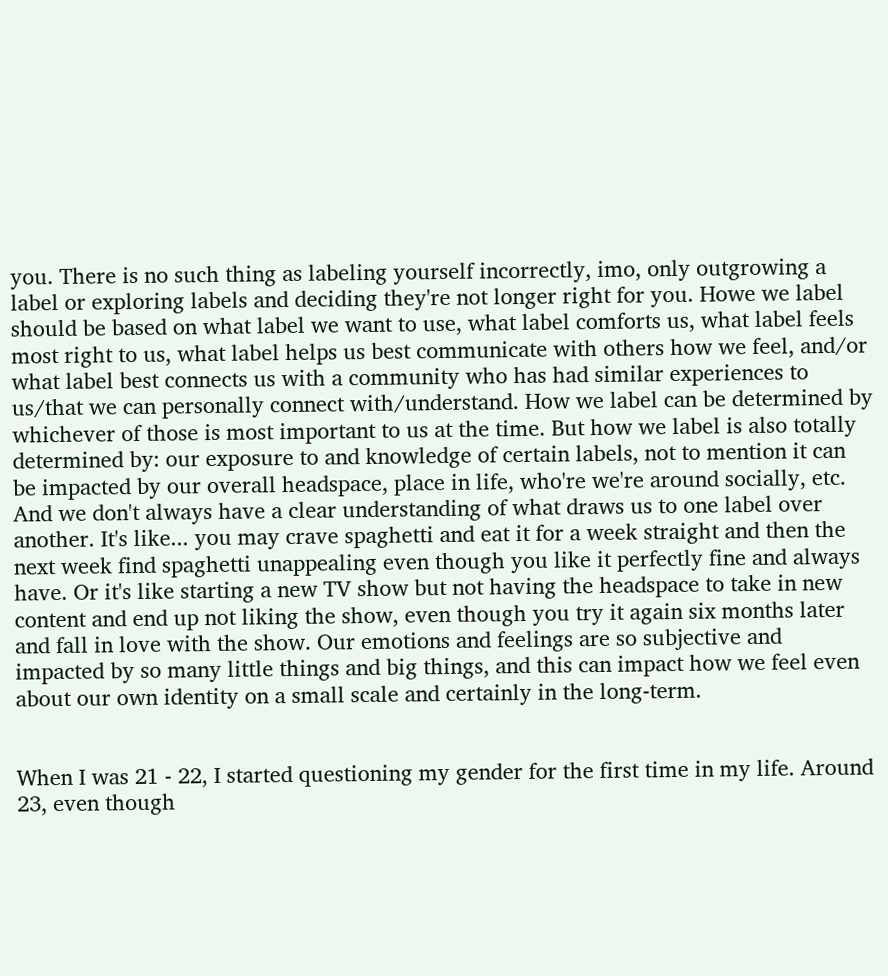you. There is no such thing as labeling yourself incorrectly, imo, only outgrowing a label or exploring labels and deciding they're not longer right for you. Howe we label should be based on what label we want to use, what label comforts us, what label feels most right to us, what label helps us best communicate with others how we feel, and/or what label best connects us with a community who has had similar experiences to us/that we can personally connect with/understand. How we label can be determined by whichever of those is most important to us at the time. But how we label is also totally determined by: our exposure to and knowledge of certain labels, not to mention it can be impacted by our overall headspace, place in life, who're we're around socially, etc. And we don't always have a clear understanding of what draws us to one label over another. It's like... you may crave spaghetti and eat it for a week straight and then the next week find spaghetti unappealing even though you like it perfectly fine and always have. Or it's like starting a new TV show but not having the headspace to take in new content and end up not liking the show, even though you try it again six months later and fall in love with the show. Our emotions and feelings are so subjective and impacted by so many little things and big things, and this can impact how we feel even about our own identity on a small scale and certainly in the long-term.


When I was 21 - 22, I started questioning my gender for the first time in my life. Around 23, even though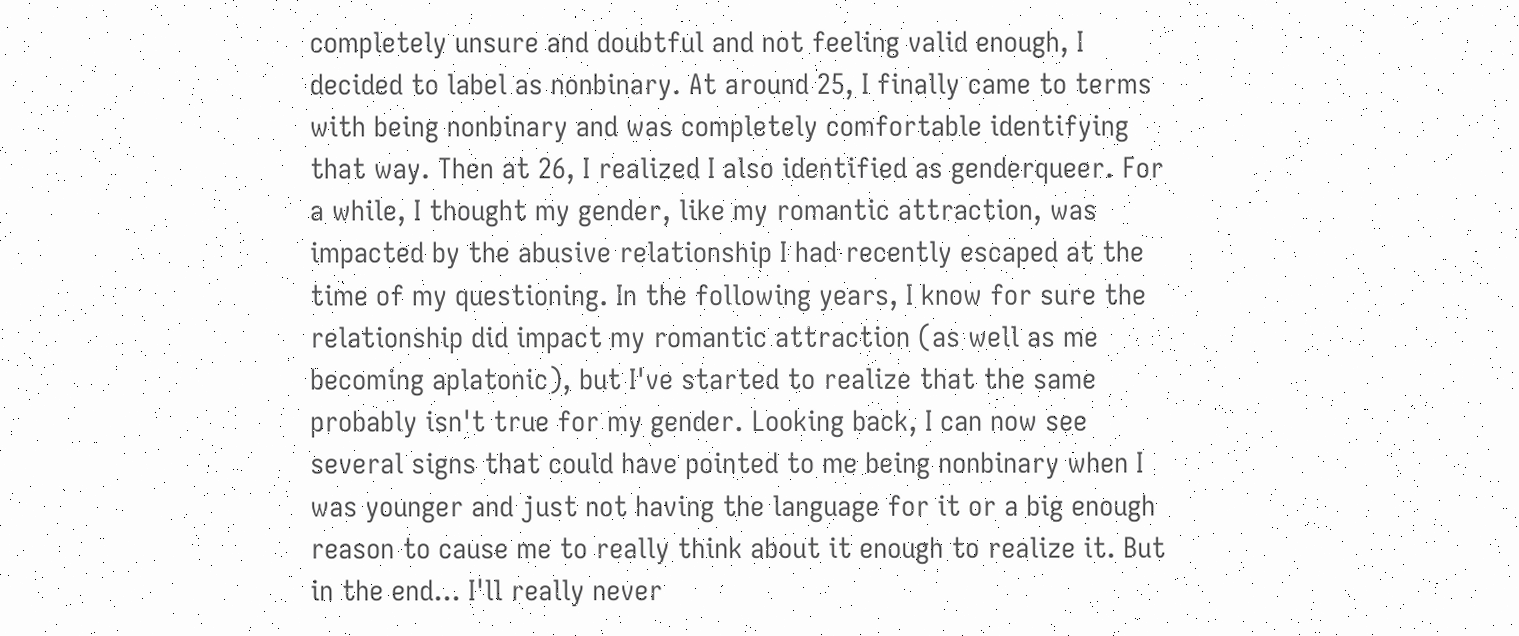completely unsure and doubtful and not feeling valid enough, I decided to label as nonbinary. At around 25, I finally came to terms with being nonbinary and was completely comfortable identifying that way. Then at 26, I realized I also identified as genderqueer. For a while, I thought my gender, like my romantic attraction, was impacted by the abusive relationship I had recently escaped at the time of my questioning. In the following years, I know for sure the relationship did impact my romantic attraction (as well as me becoming aplatonic), but I've started to realize that the same probably isn't true for my gender. Looking back, I can now see several signs that could have pointed to me being nonbinary when I was younger and just not having the language for it or a big enough reason to cause me to really think about it enough to realize it. But in the end... I'll really never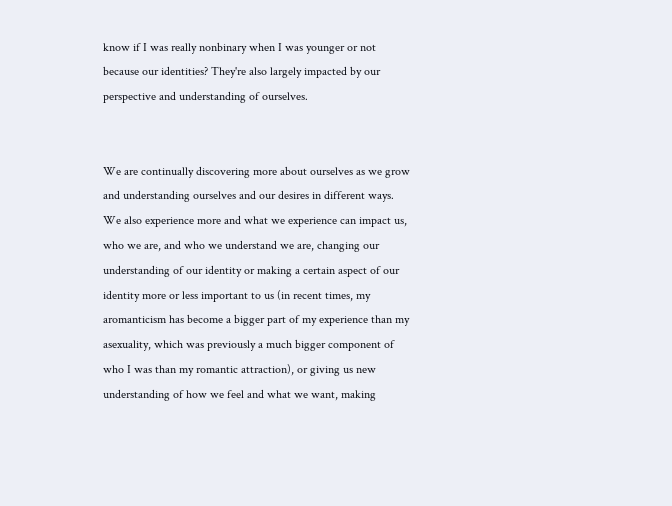know if I was really nonbinary when I was younger or not because our identities? They're also largely impacted by our perspective and understanding of ourselves.


We are continually discovering more about ourselves as we grow and understanding ourselves and our desires in different ways. We also experience more and what we experience can impact us, who we are, and who we understand we are, changing our understanding of our identity or making a certain aspect of our identity more or less important to us (in recent times, my aromanticism has become a bigger part of my experience than my asexuality, which was previously a much bigger component of who I was than my romantic attraction), or giving us new understanding of how we feel and what we want, making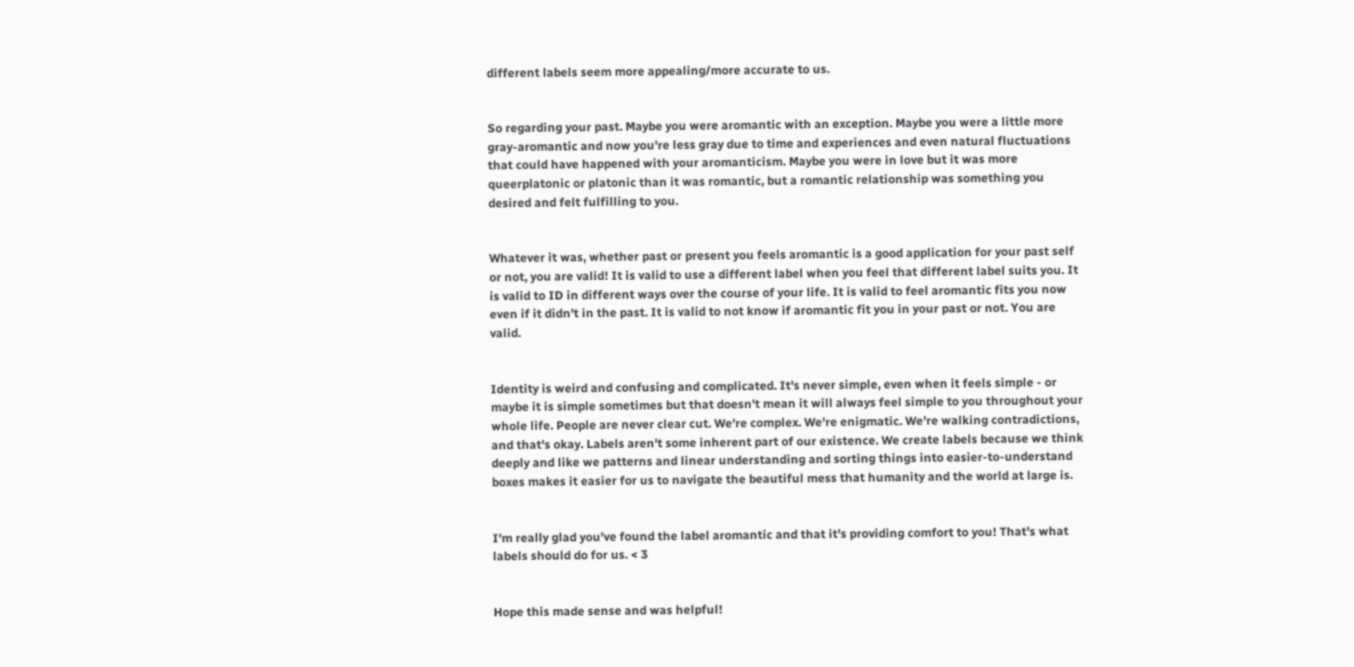different labels seem more appealing/more accurate to us.


So regarding your past. Maybe you were aromantic with an exception. Maybe you were a little more gray-aromantic and now you're less gray due to time and experiences and even natural fluctuations that could have happened with your aromanticism. Maybe you were in love but it was more queerplatonic or platonic than it was romantic, but a romantic relationship was something you desired and felt fulfilling to you.


Whatever it was, whether past or present you feels aromantic is a good application for your past self or not, you are valid! It is valid to use a different label when you feel that different label suits you. It is valid to ID in different ways over the course of your life. It is valid to feel aromantic fits you now even if it didn't in the past. It is valid to not know if aromantic fit you in your past or not. You are valid.


Identity is weird and confusing and complicated. It's never simple, even when it feels simple - or maybe it is simple sometimes but that doesn't mean it will always feel simple to you throughout your whole life. People are never clear cut. We're complex. We're enigmatic. We're walking contradictions, and that's okay. Labels aren't some inherent part of our existence. We create labels because we think deeply and like we patterns and linear understanding and sorting things into easier-to-understand boxes makes it easier for us to navigate the beautiful mess that humanity and the world at large is.


I'm really glad you've found the label aromantic and that it's providing comfort to you! That's what labels should do for us. < 3


Hope this made sense and was helpful!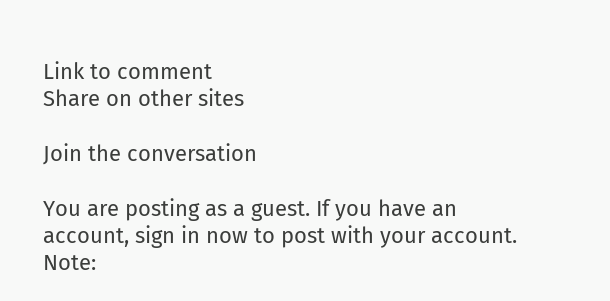Link to comment
Share on other sites

Join the conversation

You are posting as a guest. If you have an account, sign in now to post with your account.
Note: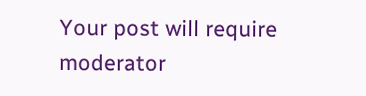Your post will require moderator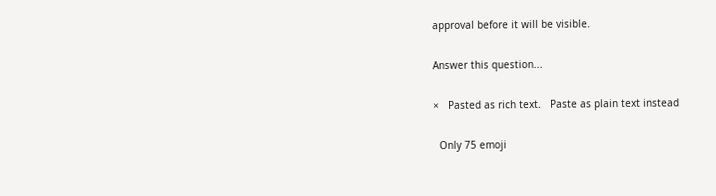approval before it will be visible.

Answer this question...

×   Pasted as rich text.   Paste as plain text instead

  Only 75 emoji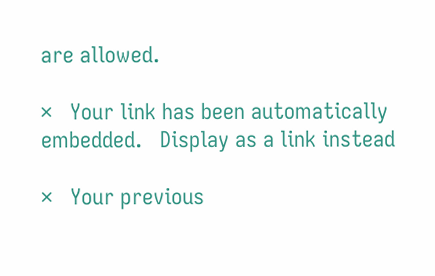are allowed.

×   Your link has been automatically embedded.   Display as a link instead

×   Your previous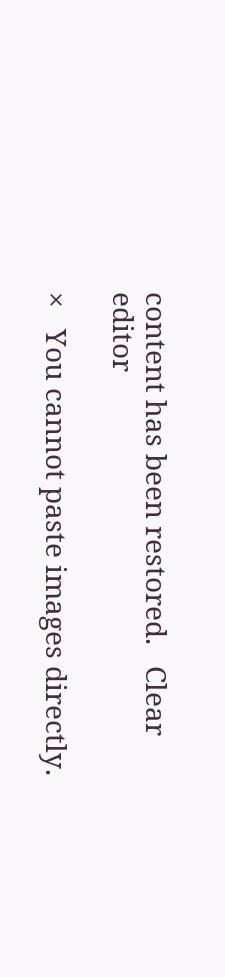content has been restored.   Clear editor

×   You cannot paste images directly.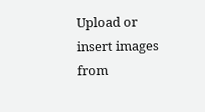Upload or insert images from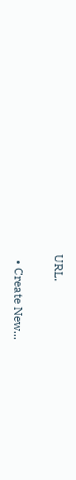URL.

  • Create New...